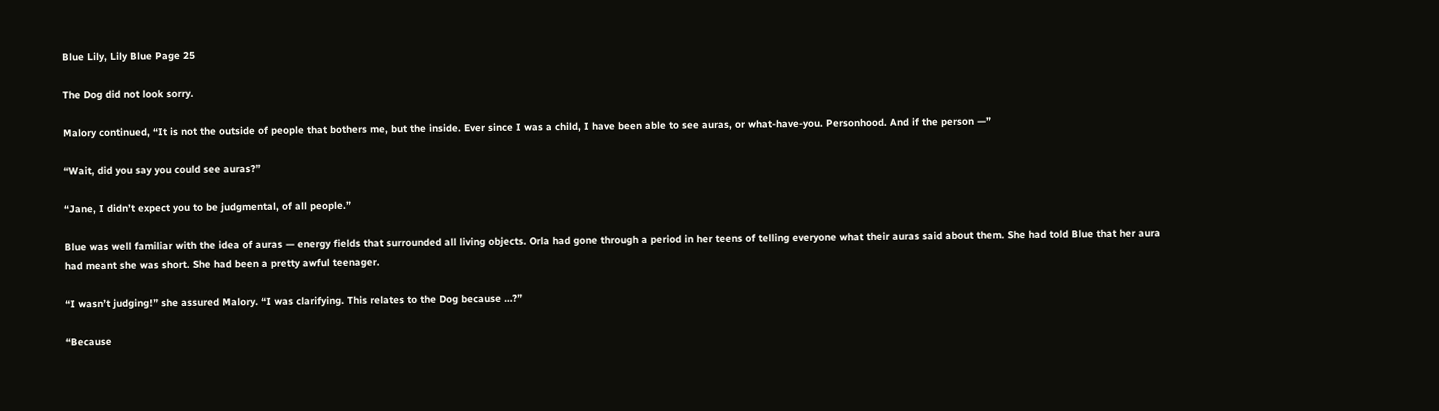Blue Lily, Lily Blue Page 25

The Dog did not look sorry.

Malory continued, “It is not the outside of people that bothers me, but the inside. Ever since I was a child, I have been able to see auras, or what-have-you. Personhood. And if the person —”

“Wait, did you say you could see auras?”

“Jane, I didn’t expect you to be judgmental, of all people.”

Blue was well familiar with the idea of auras — energy fields that surrounded all living objects. Orla had gone through a period in her teens of telling everyone what their auras said about them. She had told Blue that her aura had meant she was short. She had been a pretty awful teenager.

“I wasn’t judging!” she assured Malory. “I was clarifying. This relates to the Dog because …?”

“Because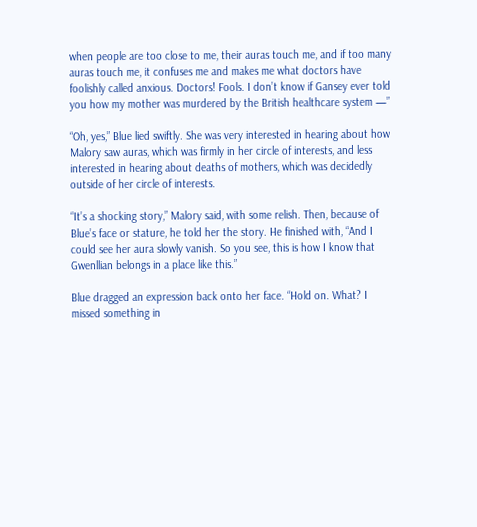when people are too close to me, their auras touch me, and if too many auras touch me, it confuses me and makes me what doctors have foolishly called anxious. Doctors! Fools. I don’t know if Gansey ever told you how my mother was murdered by the British healthcare system —”

“Oh, yes,” Blue lied swiftly. She was very interested in hearing about how Malory saw auras, which was firmly in her circle of interests, and less interested in hearing about deaths of mothers, which was decidedly outside of her circle of interests.

“It’s a shocking story,” Malory said, with some relish. Then, because of Blue’s face or stature, he told her the story. He finished with, “And I could see her aura slowly vanish. So you see, this is how I know that Gwenllian belongs in a place like this.”

Blue dragged an expression back onto her face. “Hold on. What? I missed something in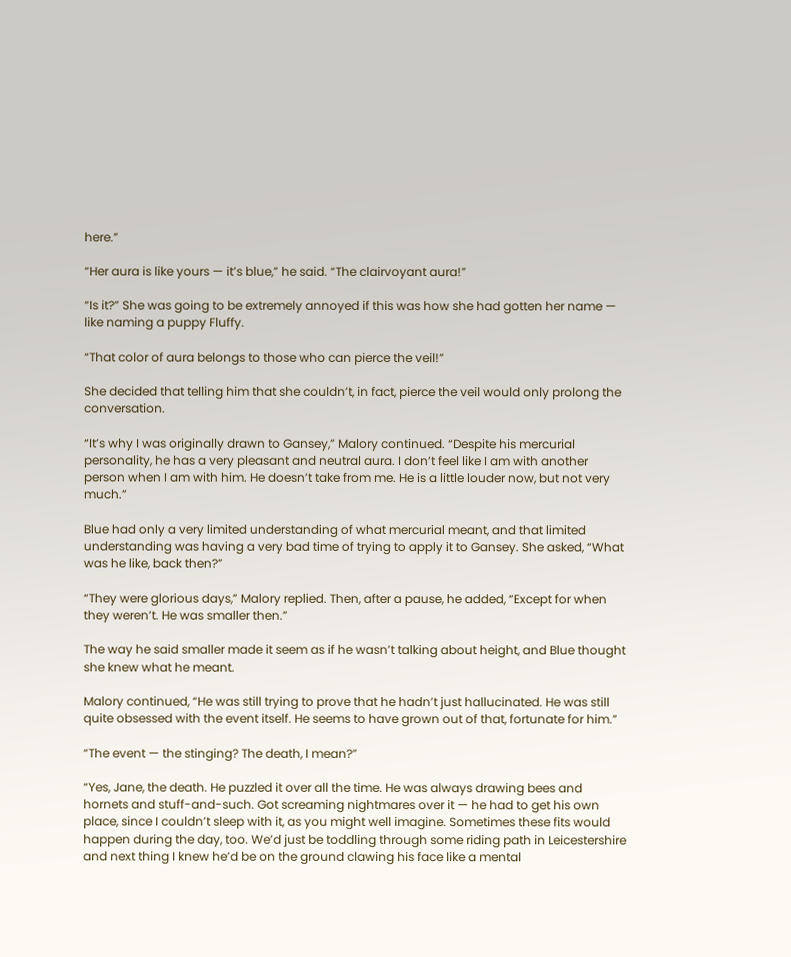here.”

“Her aura is like yours — it’s blue,” he said. “The clairvoyant aura!”

“Is it?” She was going to be extremely annoyed if this was how she had gotten her name — like naming a puppy Fluffy.

“That color of aura belongs to those who can pierce the veil!”

She decided that telling him that she couldn’t, in fact, pierce the veil would only prolong the conversation.

“It’s why I was originally drawn to Gansey,” Malory continued. “Despite his mercurial personality, he has a very pleasant and neutral aura. I don’t feel like I am with another person when I am with him. He doesn’t take from me. He is a little louder now, but not very much.”

Blue had only a very limited understanding of what mercurial meant, and that limited understanding was having a very bad time of trying to apply it to Gansey. She asked, “What was he like, back then?”

“They were glorious days,” Malory replied. Then, after a pause, he added, “Except for when they weren’t. He was smaller then.”

The way he said smaller made it seem as if he wasn’t talking about height, and Blue thought she knew what he meant.

Malory continued, “He was still trying to prove that he hadn’t just hallucinated. He was still quite obsessed with the event itself. He seems to have grown out of that, fortunate for him.”

“The event — the stinging? The death, I mean?”

“Yes, Jane, the death. He puzzled it over all the time. He was always drawing bees and hornets and stuff-and-such. Got screaming nightmares over it — he had to get his own place, since I couldn’t sleep with it, as you might well imagine. Sometimes these fits would happen during the day, too. We’d just be toddling through some riding path in Leicestershire and next thing I knew he’d be on the ground clawing his face like a mental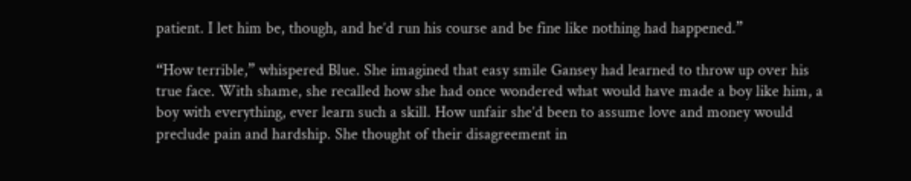patient. I let him be, though, and he’d run his course and be fine like nothing had happened.”

“How terrible,” whispered Blue. She imagined that easy smile Gansey had learned to throw up over his true face. With shame, she recalled how she had once wondered what would have made a boy like him, a boy with everything, ever learn such a skill. How unfair she’d been to assume love and money would preclude pain and hardship. She thought of their disagreement in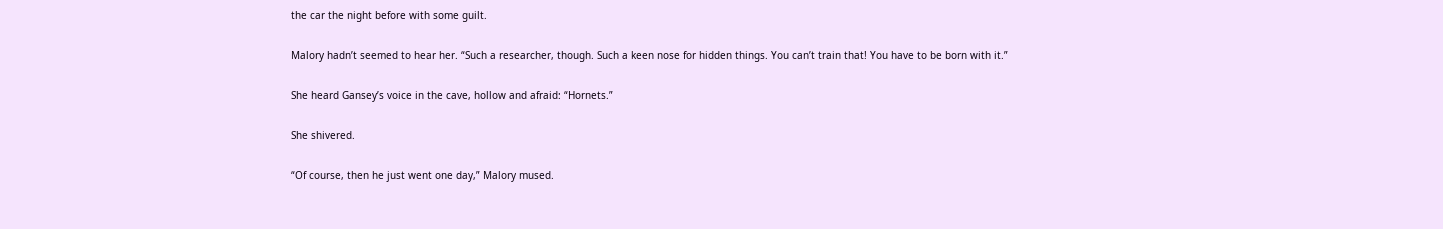the car the night before with some guilt.

Malory hadn’t seemed to hear her. “Such a researcher, though. Such a keen nose for hidden things. You can’t train that! You have to be born with it.”

She heard Gansey’s voice in the cave, hollow and afraid: “Hornets.”

She shivered.

“Of course, then he just went one day,” Malory mused.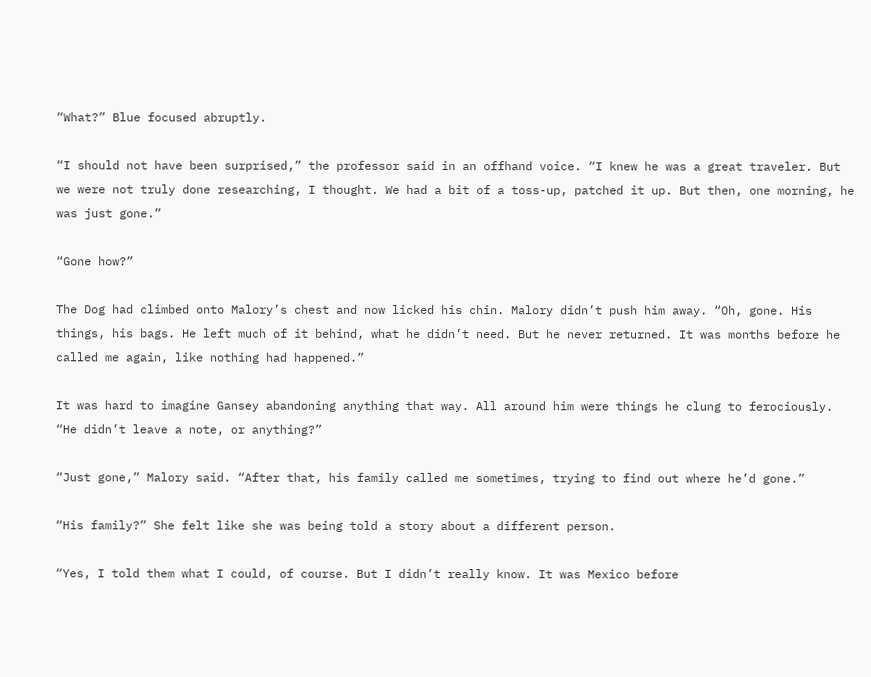“What?” Blue focused abruptly.

“I should not have been surprised,” the professor said in an offhand voice. “I knew he was a great traveler. But we were not truly done researching, I thought. We had a bit of a toss-up, patched it up. But then, one morning, he was just gone.”

“Gone how?”

The Dog had climbed onto Malory’s chest and now licked his chin. Malory didn’t push him away. “Oh, gone. His things, his bags. He left much of it behind, what he didn’t need. But he never returned. It was months before he called me again, like nothing had happened.”

It was hard to imagine Gansey abandoning anything that way. All around him were things he clung to ferociously. “He didn’t leave a note, or anything?”

“Just gone,” Malory said. “After that, his family called me sometimes, trying to find out where he’d gone.”

“His family?” She felt like she was being told a story about a different person.

“Yes, I told them what I could, of course. But I didn’t really know. It was Mexico before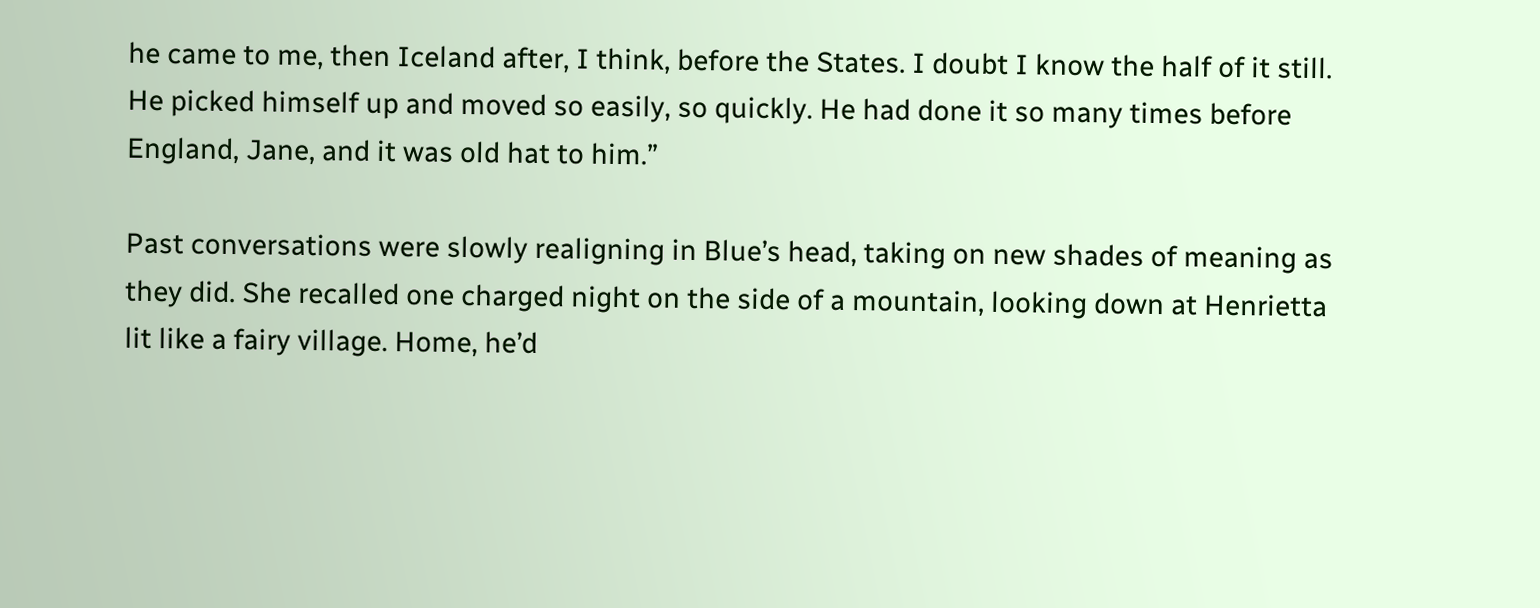he came to me, then Iceland after, I think, before the States. I doubt I know the half of it still. He picked himself up and moved so easily, so quickly. He had done it so many times before England, Jane, and it was old hat to him.”

Past conversations were slowly realigning in Blue’s head, taking on new shades of meaning as they did. She recalled one charged night on the side of a mountain, looking down at Henrietta lit like a fairy village. Home, he’d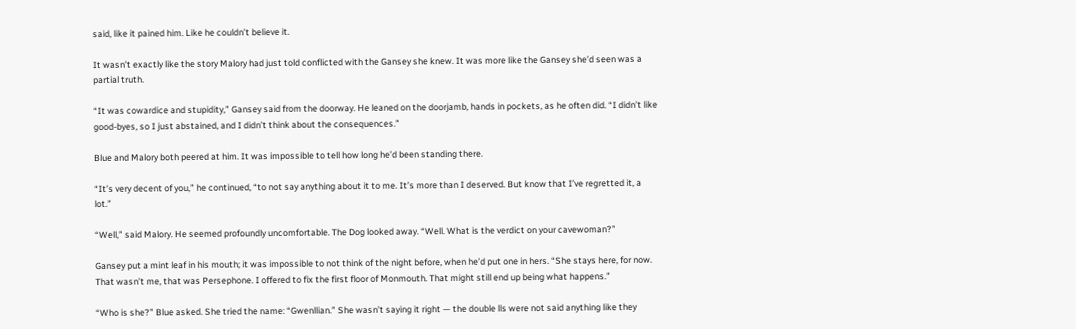said, like it pained him. Like he couldn’t believe it.

It wasn’t exactly like the story Malory had just told conflicted with the Gansey she knew. It was more like the Gansey she’d seen was a partial truth.

“It was cowardice and stupidity,” Gansey said from the doorway. He leaned on the doorjamb, hands in pockets, as he often did. “I didn’t like good-byes, so I just abstained, and I didn’t think about the consequences.”

Blue and Malory both peered at him. It was impossible to tell how long he’d been standing there.

“It’s very decent of you,” he continued, “to not say anything about it to me. It’s more than I deserved. But know that I’ve regretted it, a lot.”

“Well,” said Malory. He seemed profoundly uncomfortable. The Dog looked away. “Well. What is the verdict on your cavewoman?”

Gansey put a mint leaf in his mouth; it was impossible to not think of the night before, when he’d put one in hers. “She stays here, for now. That wasn’t me, that was Persephone. I offered to fix the first floor of Monmouth. That might still end up being what happens.”

“Who is she?” Blue asked. She tried the name: “Gwenllian.” She wasn’t saying it right — the double lls were not said anything like they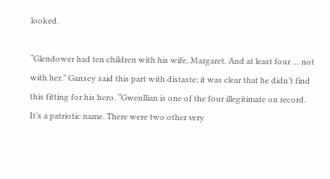looked.

“Glendower had ten children with his wife, Margaret. And at least four … not with her.” Gansey said this part with distaste; it was clear that he didn’t find this fitting for his hero. “Gwenllian is one of the four illegitimate on record. It’s a patriotic name. There were two other very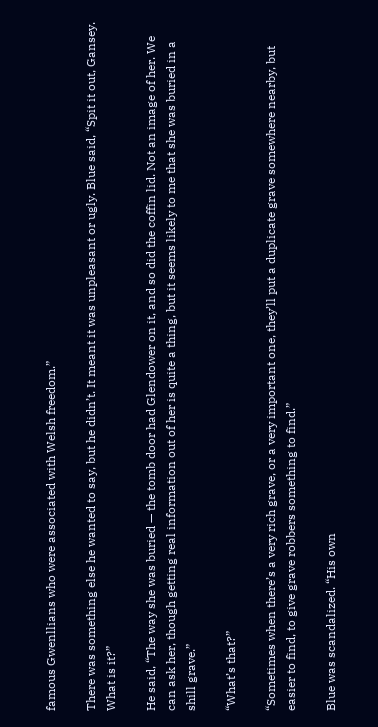famous Gwenllians who were associated with Welsh freedom.”

There was something else he wanted to say, but he didn’t. It meant it was unpleasant or ugly. Blue said, “Spit it out, Gansey. What is it?”

He said, “The way she was buried — the tomb door had Glendower on it, and so did the coffin lid. Not an image of her. We can ask her, though getting real information out of her is quite a thing, but it seems likely to me that she was buried in a shill grave.”

“What’s that?”

“Sometimes when there’s a very rich grave, or a very important one, they’ll put a duplicate grave somewhere nearby, but easier to find, to give grave robbers something to find.”

Blue was scandalized. “His own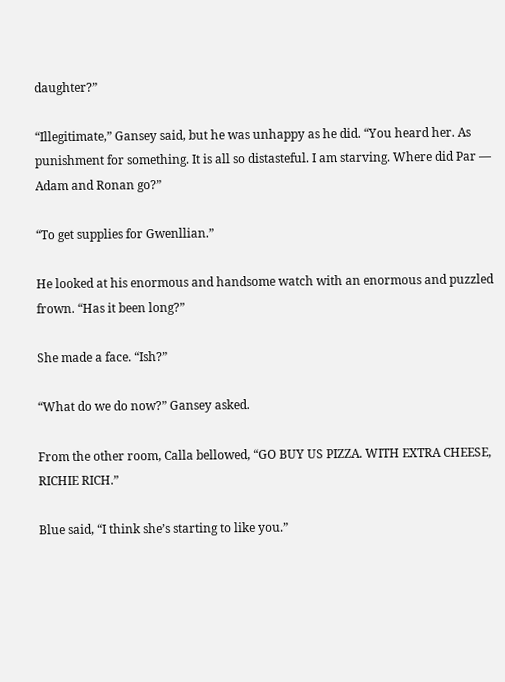daughter?”

“Illegitimate,” Gansey said, but he was unhappy as he did. “You heard her. As punishment for something. It is all so distasteful. I am starving. Where did Par — Adam and Ronan go?”

“To get supplies for Gwenllian.”

He looked at his enormous and handsome watch with an enormous and puzzled frown. “Has it been long?”

She made a face. “Ish?”

“What do we do now?” Gansey asked.

From the other room, Calla bellowed, “GO BUY US PIZZA. WITH EXTRA CHEESE, RICHIE RICH.”

Blue said, “I think she’s starting to like you.”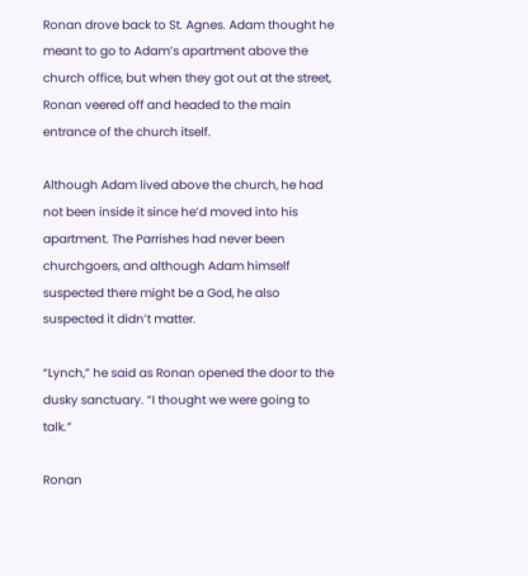Ronan drove back to St. Agnes. Adam thought he meant to go to Adam’s apartment above the church office, but when they got out at the street, Ronan veered off and headed to the main entrance of the church itself.

Although Adam lived above the church, he had not been inside it since he’d moved into his apartment. The Parrishes had never been churchgoers, and although Adam himself suspected there might be a God, he also suspected it didn’t matter.

“Lynch,” he said as Ronan opened the door to the dusky sanctuary. “I thought we were going to talk.”

Ronan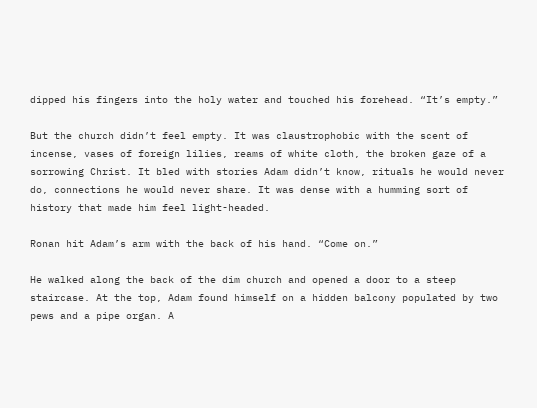dipped his fingers into the holy water and touched his forehead. “It’s empty.”

But the church didn’t feel empty. It was claustrophobic with the scent of incense, vases of foreign lilies, reams of white cloth, the broken gaze of a sorrowing Christ. It bled with stories Adam didn’t know, rituals he would never do, connections he would never share. It was dense with a humming sort of history that made him feel light-headed.

Ronan hit Adam’s arm with the back of his hand. “Come on.”

He walked along the back of the dim church and opened a door to a steep staircase. At the top, Adam found himself on a hidden balcony populated by two pews and a pipe organ. A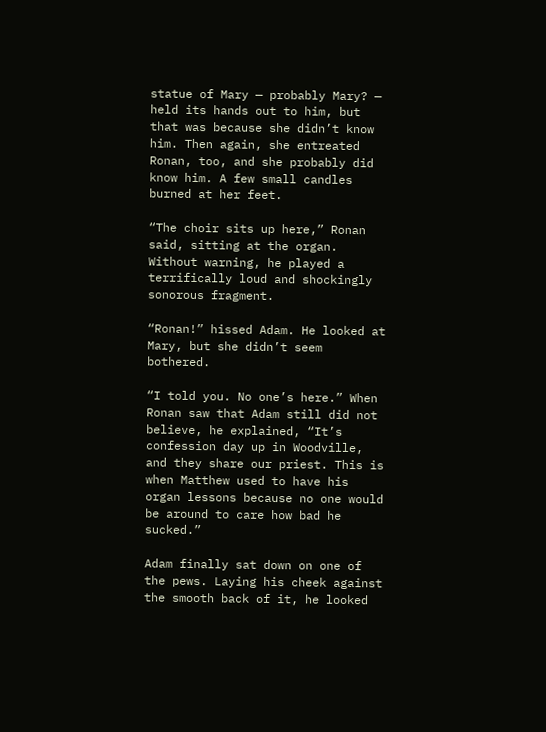statue of Mary — probably Mary? — held its hands out to him, but that was because she didn’t know him. Then again, she entreated Ronan, too, and she probably did know him. A few small candles burned at her feet.

“The choir sits up here,” Ronan said, sitting at the organ. Without warning, he played a terrifically loud and shockingly sonorous fragment.

“Ronan!” hissed Adam. He looked at Mary, but she didn’t seem bothered.

“I told you. No one’s here.” When Ronan saw that Adam still did not believe, he explained, “It’s confession day up in Woodville, and they share our priest. This is when Matthew used to have his organ lessons because no one would be around to care how bad he sucked.”

Adam finally sat down on one of the pews. Laying his cheek against the smooth back of it, he looked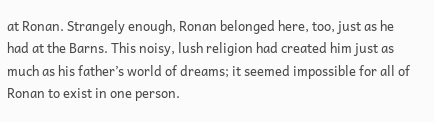at Ronan. Strangely enough, Ronan belonged here, too, just as he had at the Barns. This noisy, lush religion had created him just as much as his father’s world of dreams; it seemed impossible for all of Ronan to exist in one person.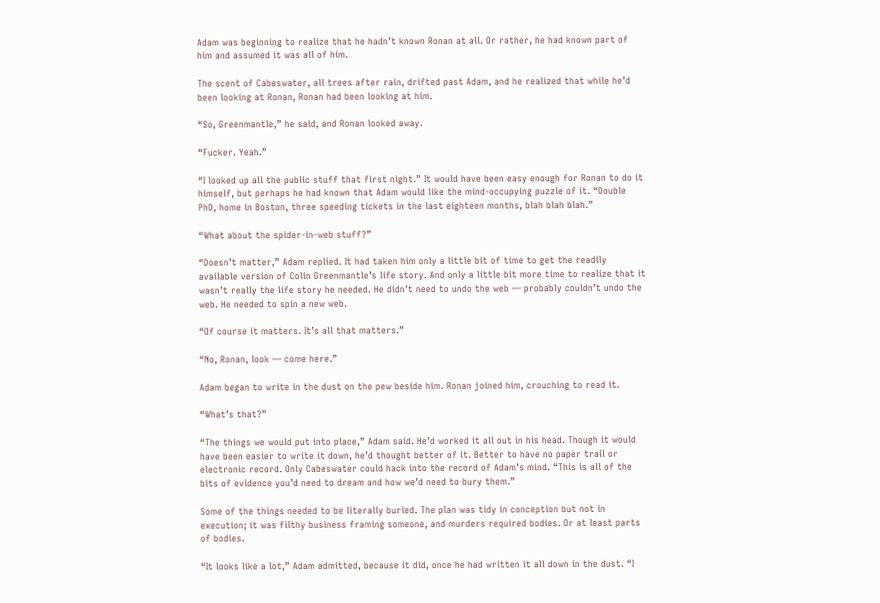Adam was beginning to realize that he hadn’t known Ronan at all. Or rather, he had known part of him and assumed it was all of him.

The scent of Cabeswater, all trees after rain, drifted past Adam, and he realized that while he’d been looking at Ronan, Ronan had been looking at him.

“So, Greenmantle,” he said, and Ronan looked away.

“Fucker. Yeah.”

“I looked up all the public stuff that first night.” It would have been easy enough for Ronan to do it himself, but perhaps he had known that Adam would like the mind-occupying puzzle of it. “Double PhD, home in Boston, three speeding tickets in the last eighteen months, blah blah blah.”

“What about the spider-in-web stuff?”

“Doesn’t matter,” Adam replied. It had taken him only a little bit of time to get the readily available version of Colin Greenmantle’s life story. And only a little bit more time to realize that it wasn’t really the life story he needed. He didn’t need to undo the web — probably couldn’t undo the web. He needed to spin a new web.

“Of course it matters. It’s all that matters.”

“No, Ronan, look — come here.”

Adam began to write in the dust on the pew beside him. Ronan joined him, crouching to read it.

“What’s that?”

“The things we would put into place,” Adam said. He’d worked it all out in his head. Though it would have been easier to write it down, he’d thought better of it. Better to have no paper trail or electronic record. Only Cabeswater could hack into the record of Adam’s mind. “This is all of the bits of evidence you’d need to dream and how we’d need to bury them.”

Some of the things needed to be literally buried. The plan was tidy in conception but not in execution; it was filthy business framing someone, and murders required bodies. Or at least parts of bodies.

“It looks like a lot,” Adam admitted, because it did, once he had written it all down in the dust. “I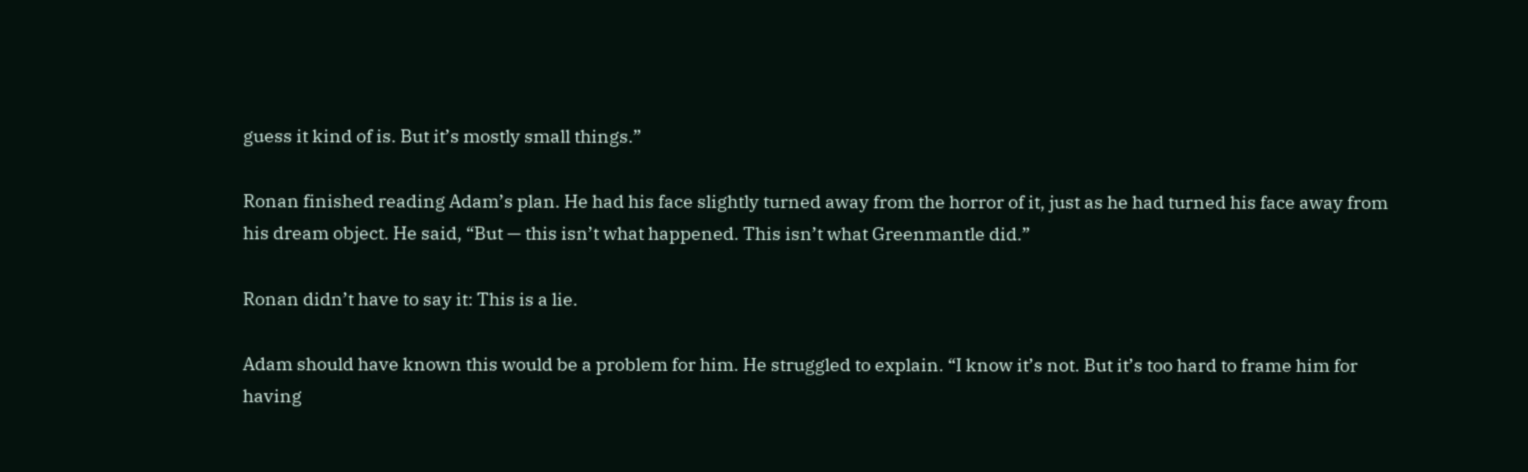guess it kind of is. But it’s mostly small things.”

Ronan finished reading Adam’s plan. He had his face slightly turned away from the horror of it, just as he had turned his face away from his dream object. He said, “But — this isn’t what happened. This isn’t what Greenmantle did.”

Ronan didn’t have to say it: This is a lie.

Adam should have known this would be a problem for him. He struggled to explain. “I know it’s not. But it’s too hard to frame him for having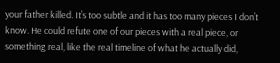your father killed. It’s too subtle and it has too many pieces I don’t know. He could refute one of our pieces with a real piece, or something real, like the real timeline of what he actually did,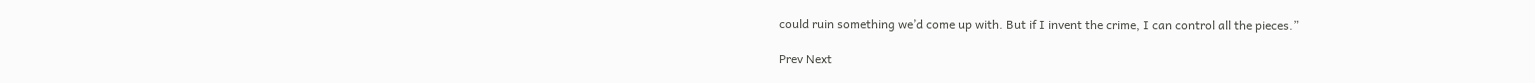could ruin something we’d come up with. But if I invent the crime, I can control all the pieces.”

Prev Next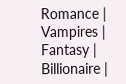Romance | Vampires | Fantasy | Billionaire |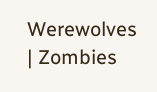Werewolves | Zombies